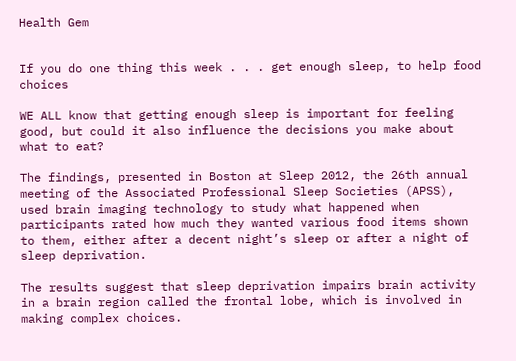Health Gem


If you do one thing this week . . . get enough sleep, to help food choices

WE ALL know that getting enough sleep is important for feeling good, but could it also influence the decisions you make about what to eat?

The findings, presented in Boston at Sleep 2012, the 26th annual meeting of the Associated Professional Sleep Societies (APSS), used brain imaging technology to study what happened when participants rated how much they wanted various food items shown to them, either after a decent night’s sleep or after a night of sleep deprivation.

The results suggest that sleep deprivation impairs brain activity in a brain region called the frontal lobe, which is involved in making complex choices.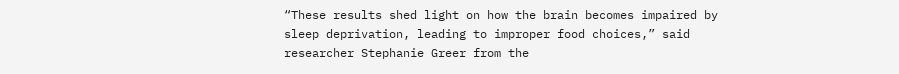“These results shed light on how the brain becomes impaired by sleep deprivation, leading to improper food choices,” said researcher Stephanie Greer from the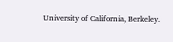University of California, Berkeley.